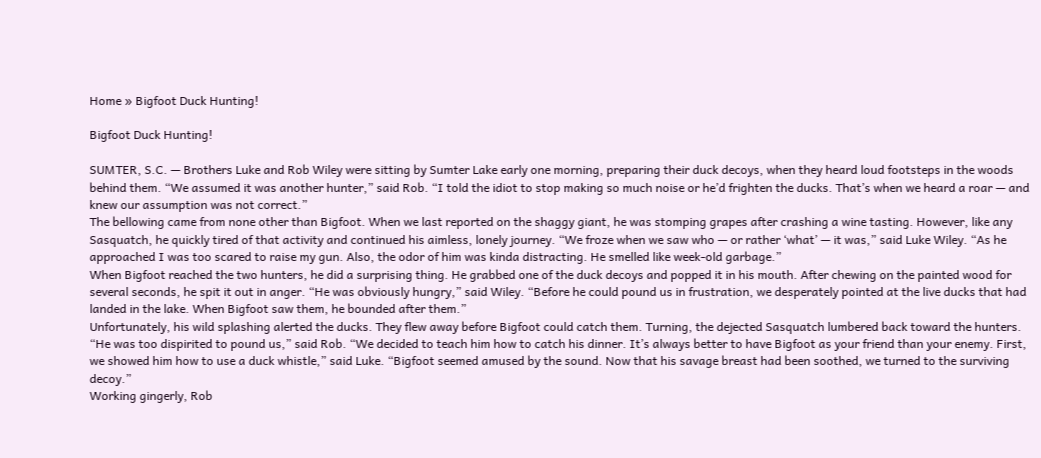Home » Bigfoot Duck Hunting!

Bigfoot Duck Hunting!

SUMTER, S.C. — Brothers Luke and Rob Wiley were sitting by Sumter Lake early one morning, preparing their duck decoys, when they heard loud footsteps in the woods behind them. “We assumed it was another hunter,” said Rob. “I told the idiot to stop making so much noise or he’d frighten the ducks. That’s when we heard a roar — and knew our assumption was not correct.”
The bellowing came from none other than Bigfoot. When we last reported on the shaggy giant, he was stomping grapes after crashing a wine tasting. However, like any Sasquatch, he quickly tired of that activity and continued his aimless, lonely journey. “We froze when we saw who — or rather ‘what’ — it was,” said Luke Wiley. “As he approached I was too scared to raise my gun. Also, the odor of him was kinda distracting. He smelled like week-old garbage.”
When Bigfoot reached the two hunters, he did a surprising thing. He grabbed one of the duck decoys and popped it in his mouth. After chewing on the painted wood for several seconds, he spit it out in anger. “He was obviously hungry,” said Wiley. “Before he could pound us in frustration, we desperately pointed at the live ducks that had landed in the lake. When Bigfoot saw them, he bounded after them.”
Unfortunately, his wild splashing alerted the ducks. They flew away before Bigfoot could catch them. Turning, the dejected Sasquatch lumbered back toward the hunters. “He was too dispirited to pound us,” said Rob. “We decided to teach him how to catch his dinner. It’s always better to have Bigfoot as your friend than your enemy. First, we showed him how to use a duck whistle,” said Luke. “Bigfoot seemed amused by the sound. Now that his savage breast had been soothed, we turned to the surviving decoy.”
Working gingerly, Rob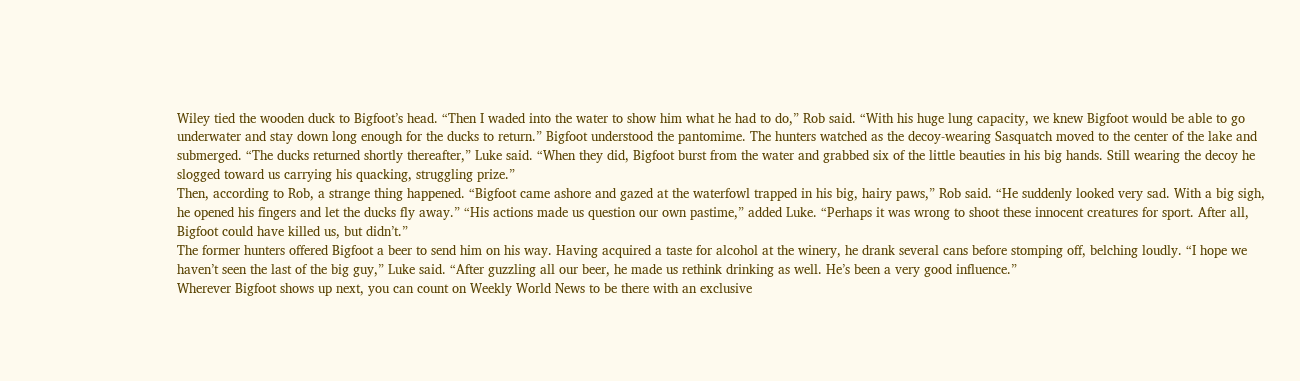Wiley tied the wooden duck to Bigfoot’s head. “Then I waded into the water to show him what he had to do,” Rob said. “With his huge lung capacity, we knew Bigfoot would be able to go underwater and stay down long enough for the ducks to return.” Bigfoot understood the pantomime. The hunters watched as the decoy-wearing Sasquatch moved to the center of the lake and submerged. “The ducks returned shortly thereafter,” Luke said. “When they did, Bigfoot burst from the water and grabbed six of the little beauties in his big hands. Still wearing the decoy he slogged toward us carrying his quacking, struggling prize.”
Then, according to Rob, a strange thing happened. “Bigfoot came ashore and gazed at the waterfowl trapped in his big, hairy paws,” Rob said. “He suddenly looked very sad. With a big sigh, he opened his fingers and let the ducks fly away.” “His actions made us question our own pastime,” added Luke. “Perhaps it was wrong to shoot these innocent creatures for sport. After all, Bigfoot could have killed us, but didn’t.”
The former hunters offered Bigfoot a beer to send him on his way. Having acquired a taste for alcohol at the winery, he drank several cans before stomping off, belching loudly. “I hope we haven’t seen the last of the big guy,” Luke said. “After guzzling all our beer, he made us rethink drinking as well. He’s been a very good influence.”
Wherever Bigfoot shows up next, you can count on Weekly World News to be there with an exclusive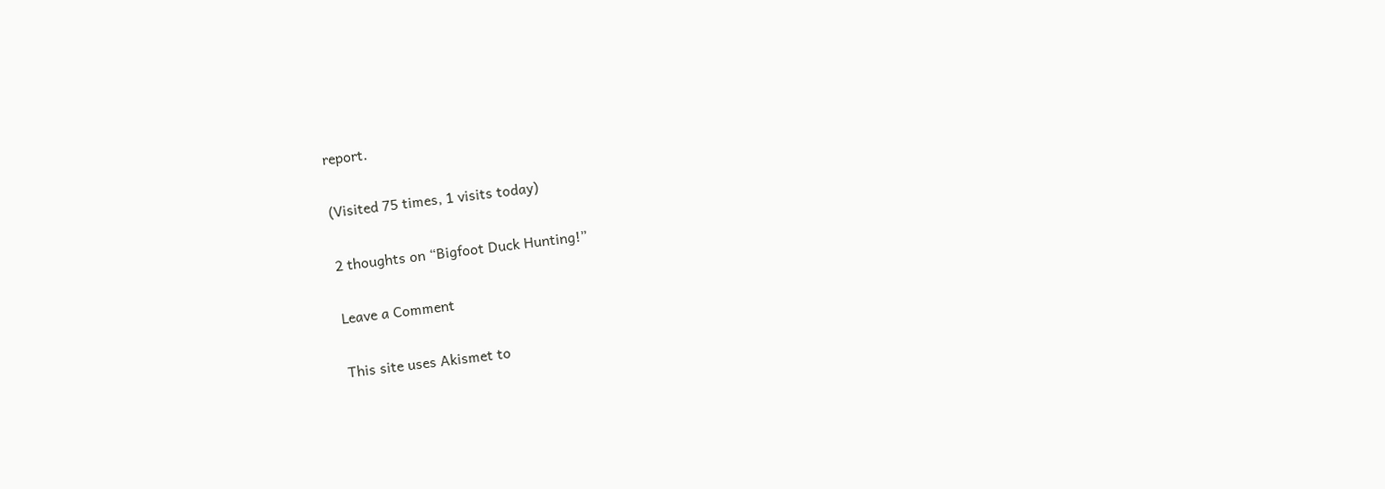report.

(Visited 75 times, 1 visits today)

2 thoughts on “Bigfoot Duck Hunting!”

Leave a Comment

This site uses Akismet to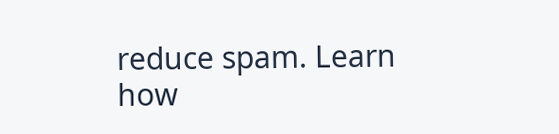reduce spam. Learn how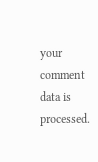your comment data is processed.